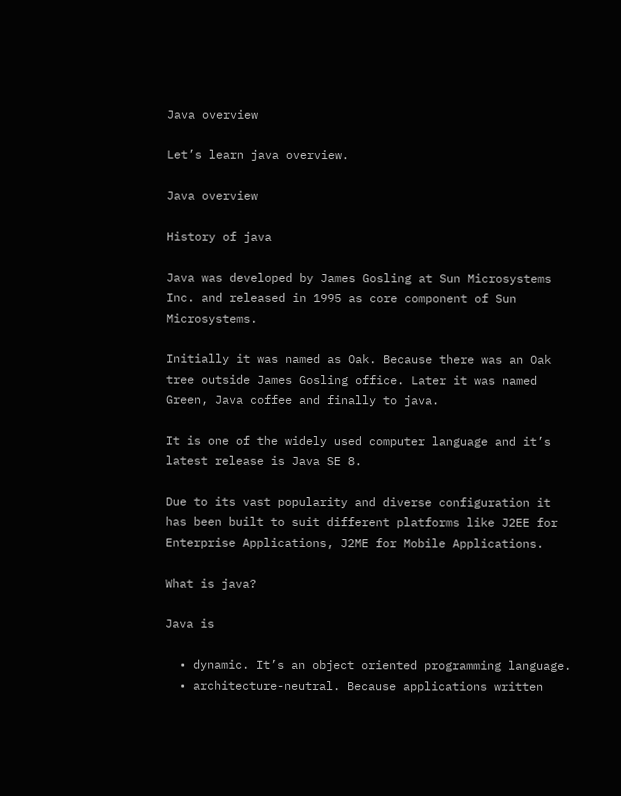Java overview

Let’s learn java overview.

Java overview

History of java

Java was developed by James Gosling at Sun Microsystems Inc. and released in 1995 as core component of Sun Microsystems.

Initially it was named as Oak. Because there was an Oak tree outside James Gosling office. Later it was named Green, Java coffee and finally to java.

It is one of the widely used computer language and it’s latest release is Java SE 8.

Due to its vast popularity and diverse configuration it has been built to suit different platforms like J2EE for Enterprise Applications, J2ME for Mobile Applications.

What is java?

Java is

  • dynamic. It’s an object oriented programming language.
  • architecture-neutral. Because applications written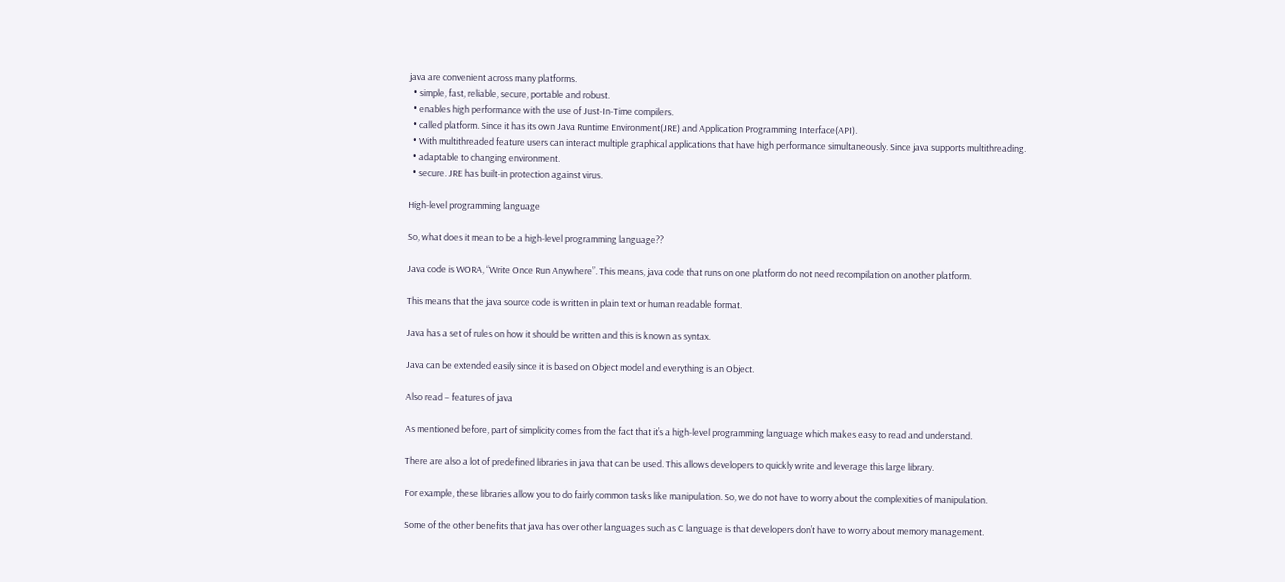java are convenient across many platforms.
  • simple, fast, reliable, secure, portable and robust.
  • enables high performance with the use of Just-In-Time compilers.
  • called platform. Since it has its own Java Runtime Environment(JRE) and Application Programming Interface(API).
  • With multithreaded feature users can interact multiple graphical applications that have high performance simultaneously. Since java supports multithreading.
  • adaptable to changing environment.
  • secure. JRE has built-in protection against virus.

High-level programming language

So, what does it mean to be a high-level programming language??

Java code is WORA, “Write Once Run Anywhere”. This means, java code that runs on one platform do not need recompilation on another platform.

This means that the java source code is written in plain text or human readable format.

Java has a set of rules on how it should be written and this is known as syntax.

Java can be extended easily since it is based on Object model and everything is an Object.

Also read – features of java

As mentioned before, part of simplicity comes from the fact that it’s a high-level programming language which makes easy to read and understand.

There are also a lot of predefined libraries in java that can be used. This allows developers to quickly write and leverage this large library.

For example, these libraries allow you to do fairly common tasks like manipulation. So, we do not have to worry about the complexities of manipulation.

Some of the other benefits that java has over other languages such as C language is that developers don’t have to worry about memory management.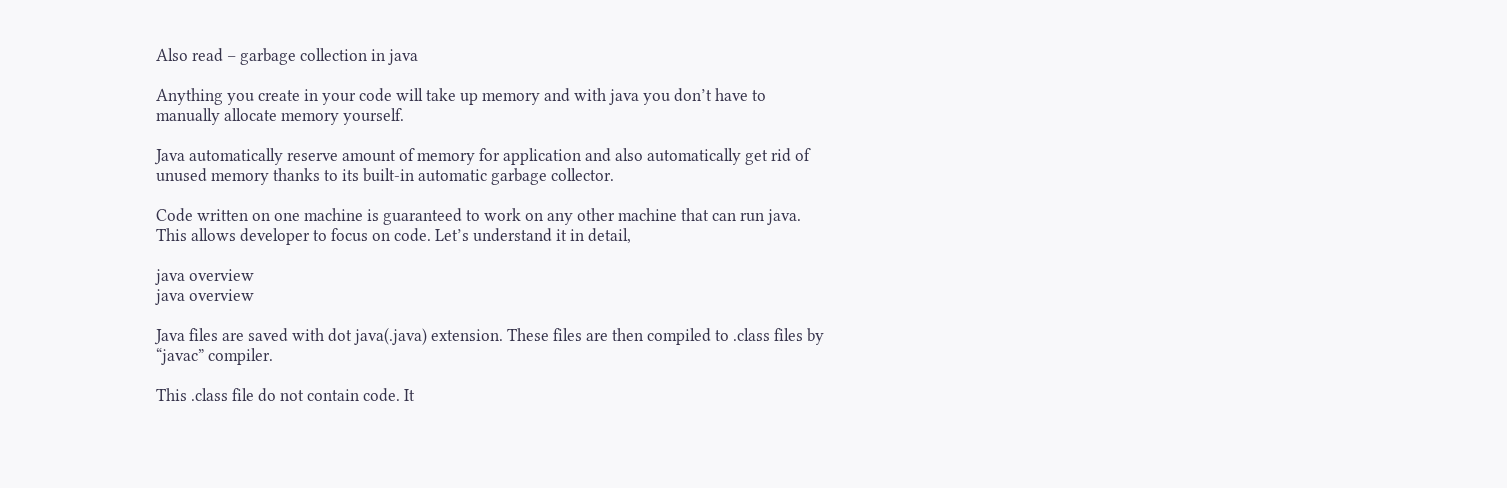Also read – garbage collection in java

Anything you create in your code will take up memory and with java you don’t have to manually allocate memory yourself.

Java automatically reserve amount of memory for application and also automatically get rid of unused memory thanks to its built-in automatic garbage collector.

Code written on one machine is guaranteed to work on any other machine that can run java. This allows developer to focus on code. Let’s understand it in detail,

java overview
java overview

Java files are saved with dot java(.java) extension. These files are then compiled to .class files by “javac” compiler.

This .class file do not contain code. It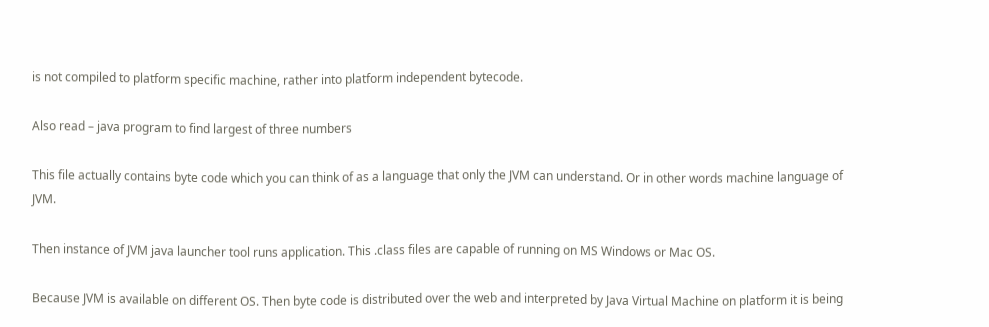is not compiled to platform specific machine, rather into platform independent bytecode.

Also read – java program to find largest of three numbers

This file actually contains byte code which you can think of as a language that only the JVM can understand. Or in other words machine language of JVM.

Then instance of JVM java launcher tool runs application. This .class files are capable of running on MS Windows or Mac OS.

Because JVM is available on different OS. Then byte code is distributed over the web and interpreted by Java Virtual Machine on platform it is being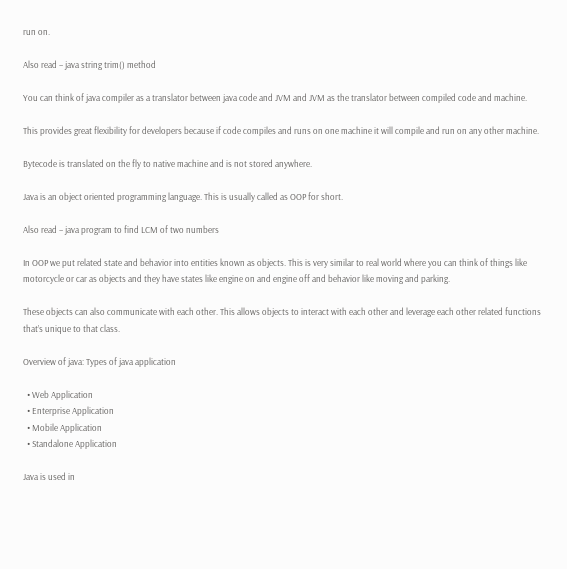run on.

Also read – java string trim() method

You can think of java compiler as a translator between java code and JVM and JVM as the translator between compiled code and machine.

This provides great flexibility for developers because if code compiles and runs on one machine it will compile and run on any other machine.

Bytecode is translated on the fly to native machine and is not stored anywhere.

Java is an object oriented programming language. This is usually called as OOP for short.

Also read – java program to find LCM of two numbers

In OOP we put related state and behavior into entities known as objects. This is very similar to real world where you can think of things like motorcycle or car as objects and they have states like engine on and engine off and behavior like moving and parking.

These objects can also communicate with each other. This allows objects to interact with each other and leverage each other related functions that’s unique to that class.

Overview of java: Types of java application

  • Web Application
  • Enterprise Application
  • Mobile Application
  • Standalone Application

Java is used in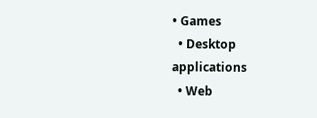• Games
  • Desktop applications
  • Web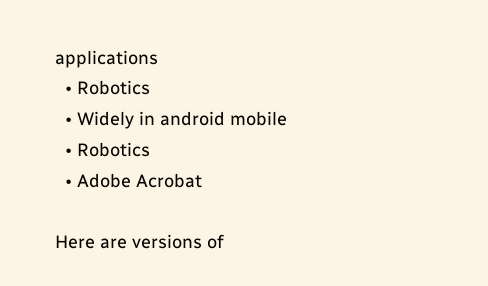applications
  • Robotics
  • Widely in android mobile
  • Robotics
  • Adobe Acrobat

Here are versions of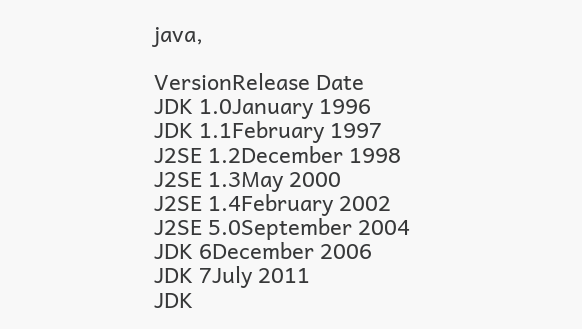java,

VersionRelease Date
JDK 1.0January 1996
JDK 1.1February 1997
J2SE 1.2December 1998
J2SE 1.3May 2000
J2SE 1.4February 2002
J2SE 5.0September 2004
JDK 6December 2006
JDK 7July 2011
JDK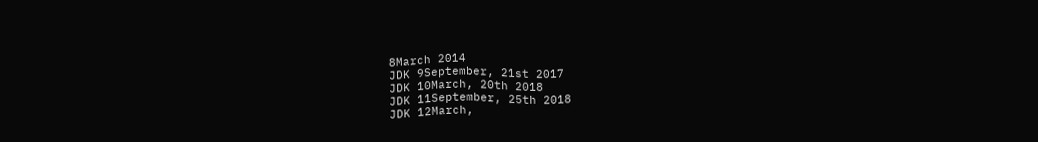8March 2014
JDK 9September, 21st 2017
JDK 10March, 20th 2018
JDK 11September, 25th 2018
JDK 12March,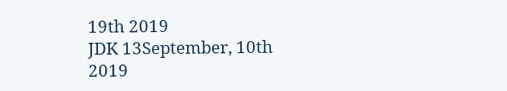19th 2019
JDK 13September, 10th 2019